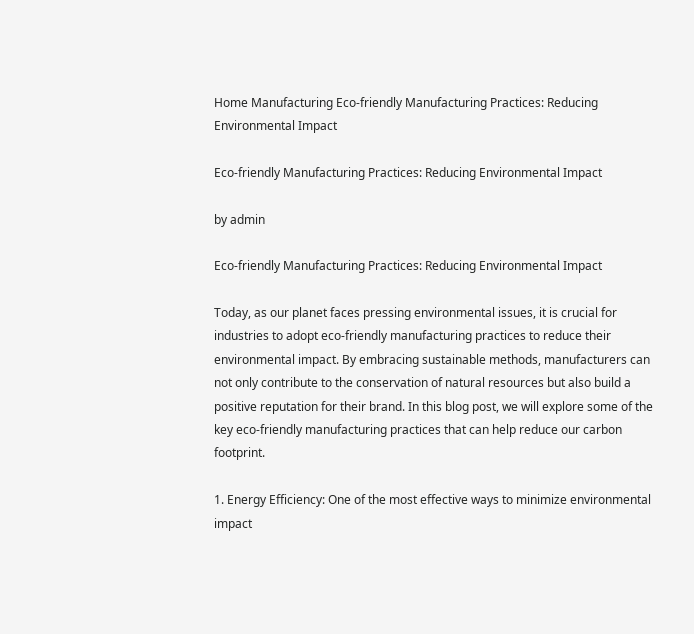Home Manufacturing Eco-friendly Manufacturing Practices: Reducing Environmental Impact

Eco-friendly Manufacturing Practices: Reducing Environmental Impact

by admin

Eco-friendly Manufacturing Practices: Reducing Environmental Impact

Today, as our planet faces pressing environmental issues, it is crucial for industries to adopt eco-friendly manufacturing practices to reduce their environmental impact. By embracing sustainable methods, manufacturers can not only contribute to the conservation of natural resources but also build a positive reputation for their brand. In this blog post, we will explore some of the key eco-friendly manufacturing practices that can help reduce our carbon footprint.

1. Energy Efficiency: One of the most effective ways to minimize environmental impact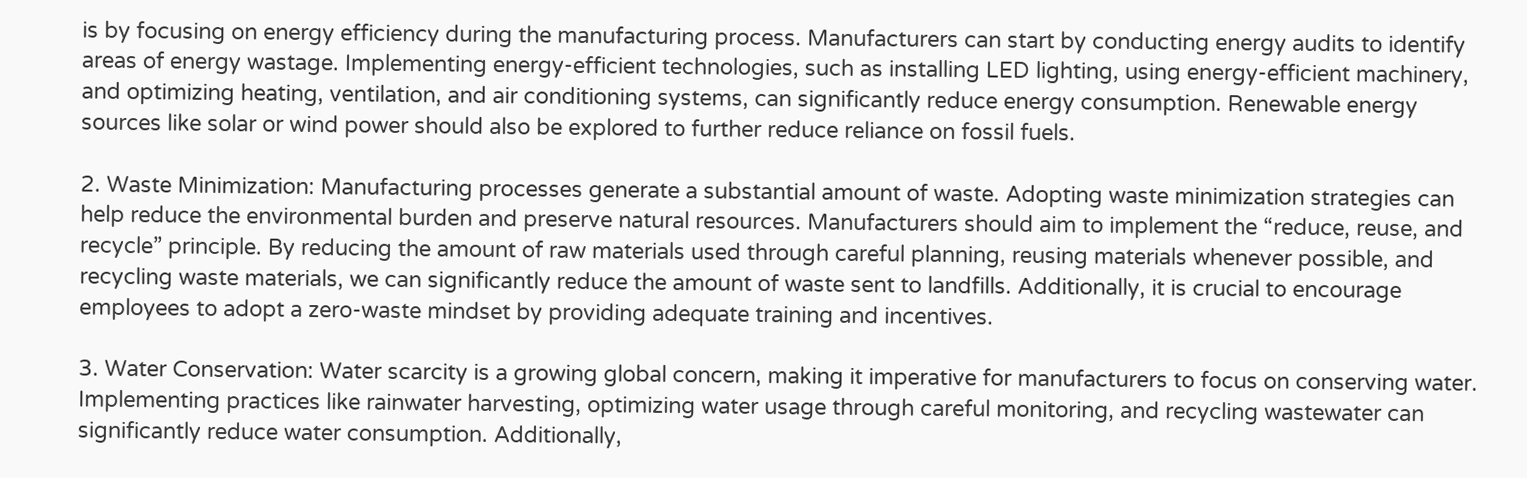is by focusing on energy efficiency during the manufacturing process. Manufacturers can start by conducting energy audits to identify areas of energy wastage. Implementing energy-efficient technologies, such as installing LED lighting, using energy-efficient machinery, and optimizing heating, ventilation, and air conditioning systems, can significantly reduce energy consumption. Renewable energy sources like solar or wind power should also be explored to further reduce reliance on fossil fuels.

2. Waste Minimization: Manufacturing processes generate a substantial amount of waste. Adopting waste minimization strategies can help reduce the environmental burden and preserve natural resources. Manufacturers should aim to implement the “reduce, reuse, and recycle” principle. By reducing the amount of raw materials used through careful planning, reusing materials whenever possible, and recycling waste materials, we can significantly reduce the amount of waste sent to landfills. Additionally, it is crucial to encourage employees to adopt a zero-waste mindset by providing adequate training and incentives.

3. Water Conservation: Water scarcity is a growing global concern, making it imperative for manufacturers to focus on conserving water. Implementing practices like rainwater harvesting, optimizing water usage through careful monitoring, and recycling wastewater can significantly reduce water consumption. Additionally,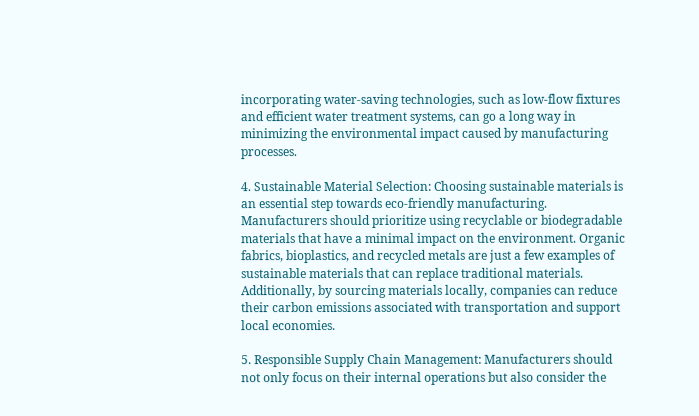incorporating water-saving technologies, such as low-flow fixtures and efficient water treatment systems, can go a long way in minimizing the environmental impact caused by manufacturing processes.

4. Sustainable Material Selection: Choosing sustainable materials is an essential step towards eco-friendly manufacturing. Manufacturers should prioritize using recyclable or biodegradable materials that have a minimal impact on the environment. Organic fabrics, bioplastics, and recycled metals are just a few examples of sustainable materials that can replace traditional materials. Additionally, by sourcing materials locally, companies can reduce their carbon emissions associated with transportation and support local economies.

5. Responsible Supply Chain Management: Manufacturers should not only focus on their internal operations but also consider the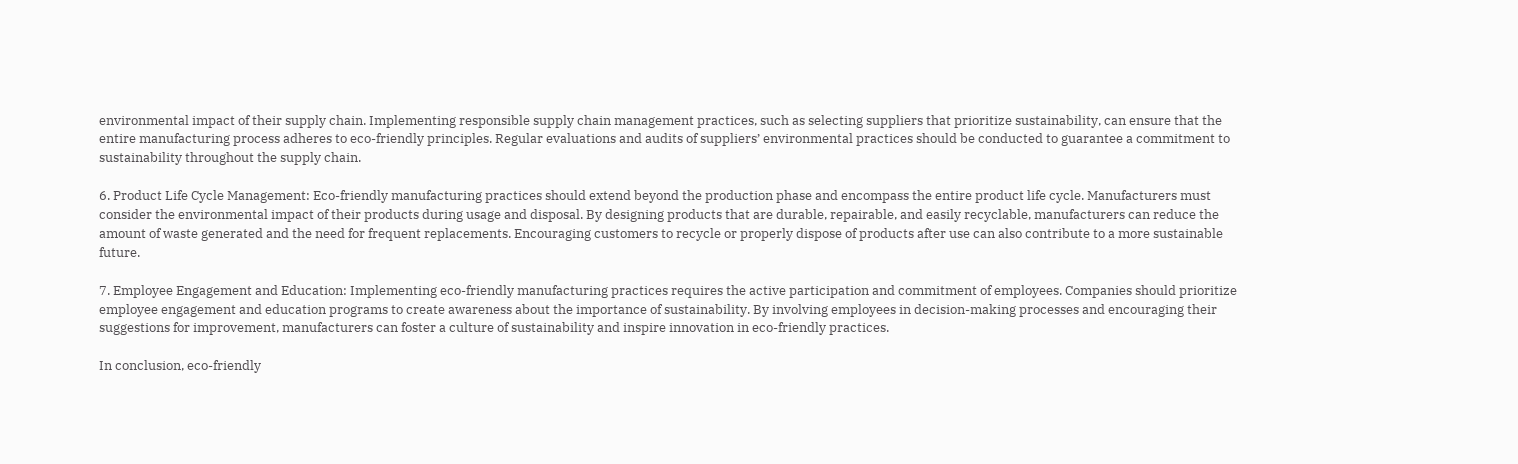environmental impact of their supply chain. Implementing responsible supply chain management practices, such as selecting suppliers that prioritize sustainability, can ensure that the entire manufacturing process adheres to eco-friendly principles. Regular evaluations and audits of suppliers’ environmental practices should be conducted to guarantee a commitment to sustainability throughout the supply chain.

6. Product Life Cycle Management: Eco-friendly manufacturing practices should extend beyond the production phase and encompass the entire product life cycle. Manufacturers must consider the environmental impact of their products during usage and disposal. By designing products that are durable, repairable, and easily recyclable, manufacturers can reduce the amount of waste generated and the need for frequent replacements. Encouraging customers to recycle or properly dispose of products after use can also contribute to a more sustainable future.

7. Employee Engagement and Education: Implementing eco-friendly manufacturing practices requires the active participation and commitment of employees. Companies should prioritize employee engagement and education programs to create awareness about the importance of sustainability. By involving employees in decision-making processes and encouraging their suggestions for improvement, manufacturers can foster a culture of sustainability and inspire innovation in eco-friendly practices.

In conclusion, eco-friendly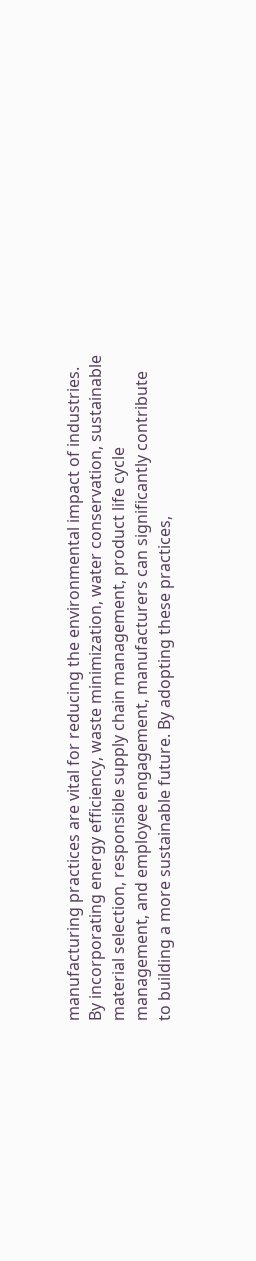manufacturing practices are vital for reducing the environmental impact of industries. By incorporating energy efficiency, waste minimization, water conservation, sustainable material selection, responsible supply chain management, product life cycle management, and employee engagement, manufacturers can significantly contribute to building a more sustainable future. By adopting these practices,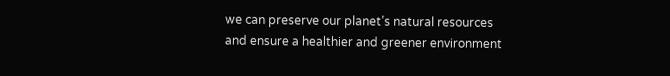we can preserve our planet’s natural resources and ensure a healthier and greener environment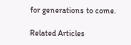for generations to come.

Related Articles